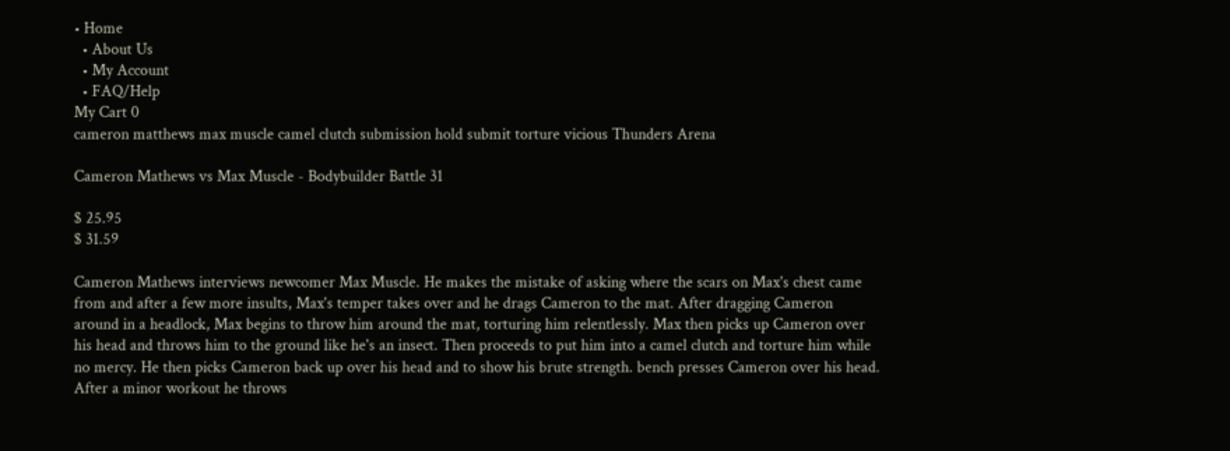• Home
  • About Us
  • My Account
  • FAQ/Help
My Cart 0
cameron matthews max muscle camel clutch submission hold submit torture vicious Thunders Arena

Cameron Mathews vs Max Muscle - Bodybuilder Battle 31

$ 25.95
$ 31.59

Cameron Mathews interviews newcomer Max Muscle. He makes the mistake of asking where the scars on Max's chest came from and after a few more insults, Max's temper takes over and he drags Cameron to the mat. After dragging Cameron around in a headlock, Max begins to throw him around the mat, torturing him relentlessly. Max then picks up Cameron over his head and throws him to the ground like he's an insect. Then proceeds to put him into a camel clutch and torture him while no mercy. He then picks Cameron back up over his head and to show his brute strength. bench presses Cameron over his head. After a minor workout he throws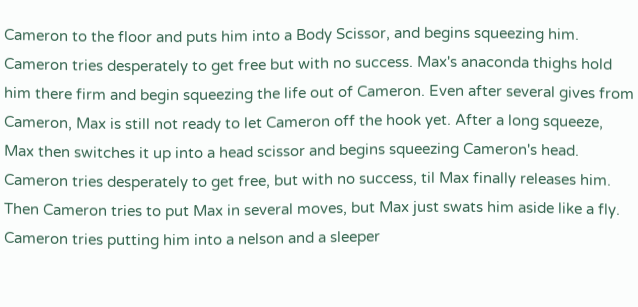Cameron to the floor and puts him into a Body Scissor, and begins squeezing him. Cameron tries desperately to get free but with no success. Max's anaconda thighs hold him there firm and begin squeezing the life out of Cameron. Even after several gives from Cameron, Max is still not ready to let Cameron off the hook yet. After a long squeeze, Max then switches it up into a head scissor and begins squeezing Cameron's head. Cameron tries desperately to get free, but with no success, til Max finally releases him. Then Cameron tries to put Max in several moves, but Max just swats him aside like a fly. Cameron tries putting him into a nelson and a sleeper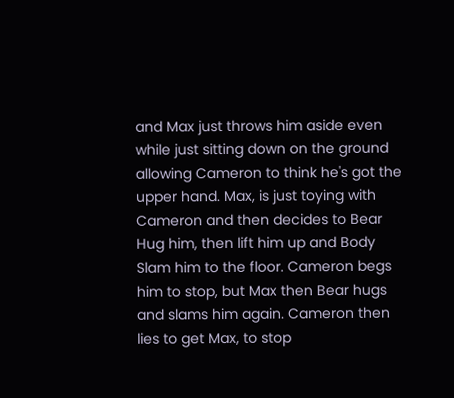and Max just throws him aside even while just sitting down on the ground allowing Cameron to think he's got the upper hand. Max, is just toying with Cameron and then decides to Bear Hug him, then lift him up and Body Slam him to the floor. Cameron begs him to stop, but Max then Bear hugs and slams him again. Cameron then lies to get Max, to stop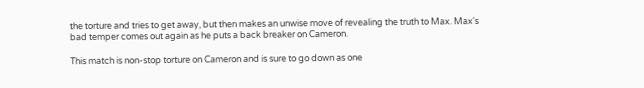the torture and tries to get away, but then makes an unwise move of revealing the truth to Max. Max's bad temper comes out again as he puts a back breaker on Cameron.

This match is non-stop torture on Cameron and is sure to go down as one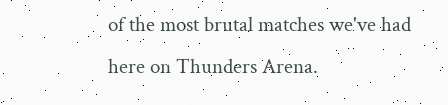of the most brutal matches we've had here on Thunders Arena.